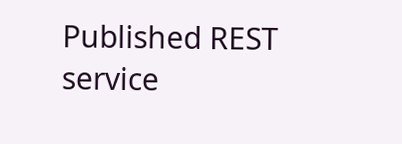Published REST service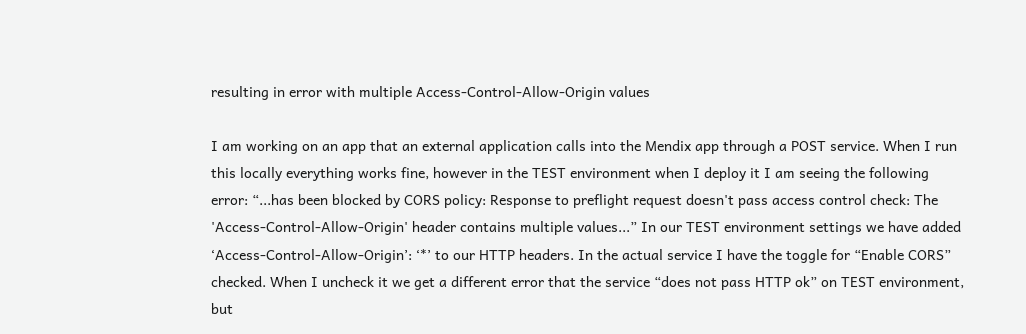resulting in error with multiple Access-Control-Allow-Origin values

I am working on an app that an external application calls into the Mendix app through a POST service. When I run this locally everything works fine, however in the TEST environment when I deploy it I am seeing the following error: “...has been blocked by CORS policy: Response to preflight request doesn't pass access control check: The 'Access-Control-Allow-Origin' header contains multiple values...” In our TEST environment settings we have added ‘Access-Control-Allow-Origin’: ‘*’ to our HTTP headers. In the actual service I have the toggle for “Enable CORS” checked. When I uncheck it we get a different error that the service “does not pass HTTP ok” on TEST environment, but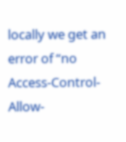locally we get an error of “no Access-Control-Allow-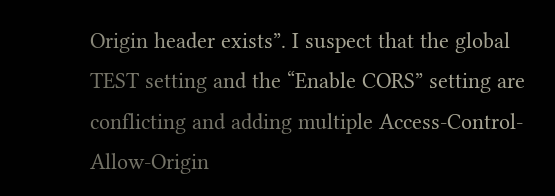Origin header exists”. I suspect that the global TEST setting and the “Enable CORS” setting are conflicting and adding multiple Access-Control-Allow-Origin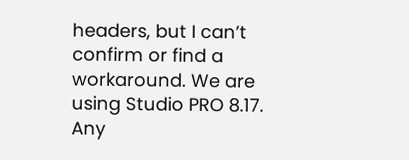headers, but I can’t confirm or find a workaround. We are using Studio PRO 8.17. Any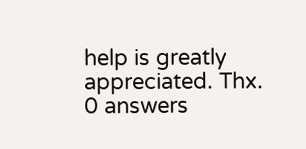help is greatly appreciated. Thx.
0 answers